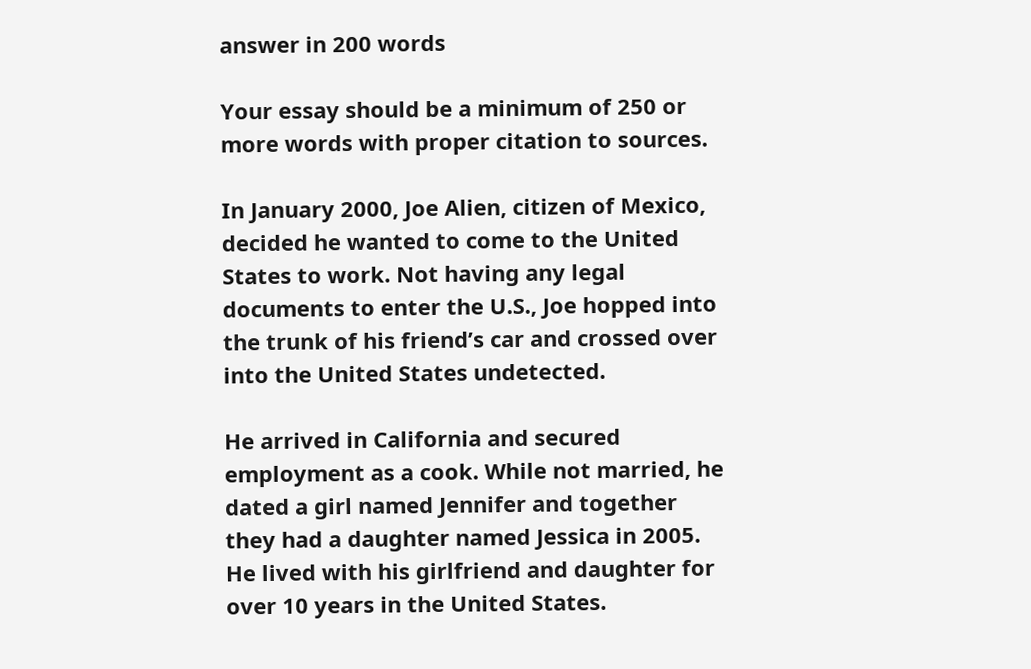answer in 200 words

Your essay should be a minimum of 250 or more words with proper citation to sources.

In January 2000, Joe Alien, citizen of Mexico, decided he wanted to come to the United States to work. Not having any legal documents to enter the U.S., Joe hopped into the trunk of his friend’s car and crossed over into the United States undetected.

He arrived in California and secured employment as a cook. While not married, he dated a girl named Jennifer and together they had a daughter named Jessica in 2005. He lived with his girlfriend and daughter for over 10 years in the United States.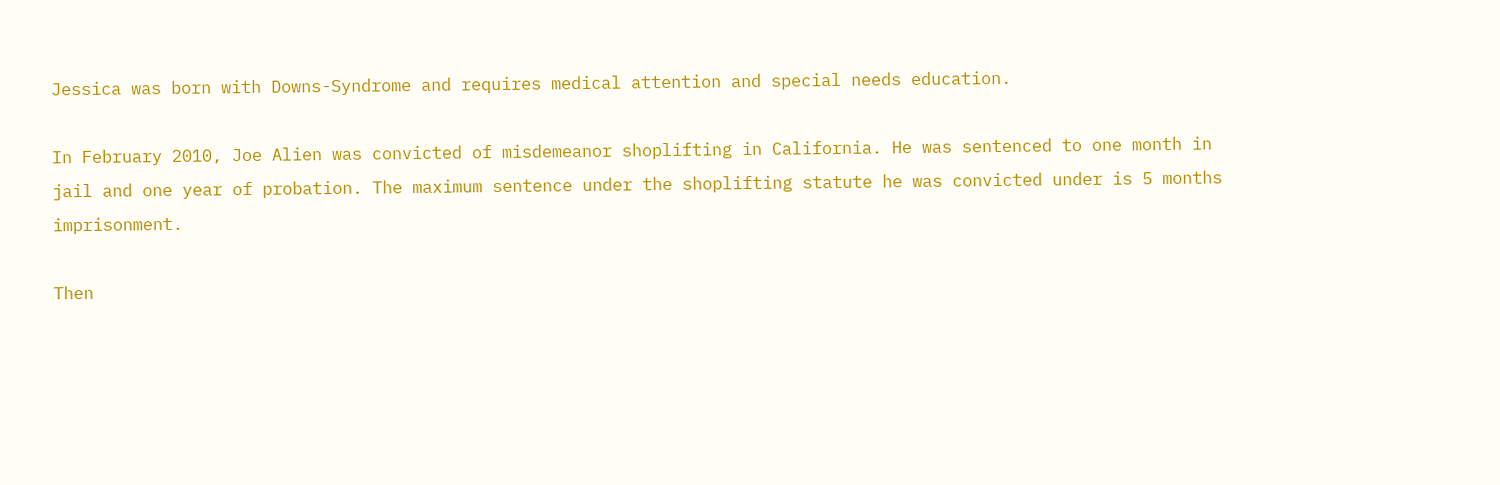Jessica was born with Downs-Syndrome and requires medical attention and special needs education.

In February 2010, Joe Alien was convicted of misdemeanor shoplifting in California. He was sentenced to one month in jail and one year of probation. The maximum sentence under the shoplifting statute he was convicted under is 5 months imprisonment.

Then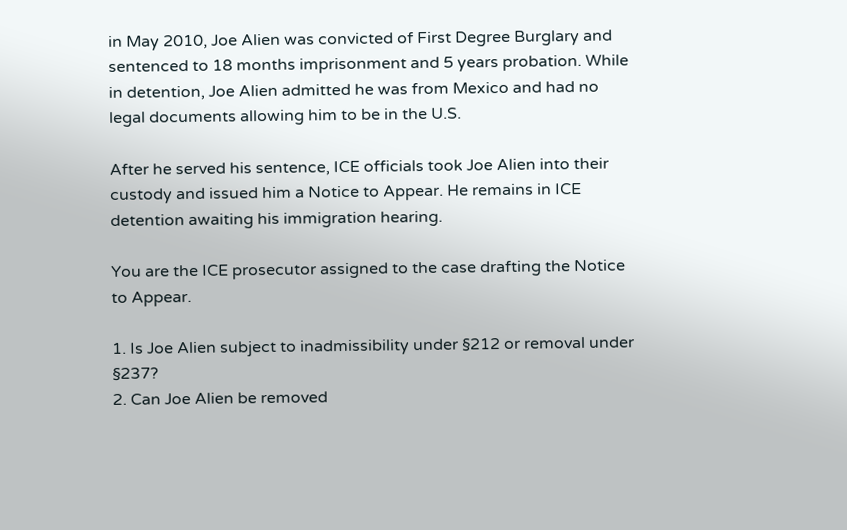in May 2010, Joe Alien was convicted of First Degree Burglary and sentenced to 18 months imprisonment and 5 years probation. While in detention, Joe Alien admitted he was from Mexico and had no legal documents allowing him to be in the U.S.

After he served his sentence, ICE officials took Joe Alien into their custody and issued him a Notice to Appear. He remains in ICE detention awaiting his immigration hearing.

You are the ICE prosecutor assigned to the case drafting the Notice to Appear.

1. Is Joe Alien subject to inadmissibility under §212 or removal under §237?
2. Can Joe Alien be removed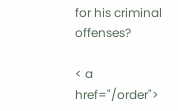for his criminal offenses?

< a href="/order">